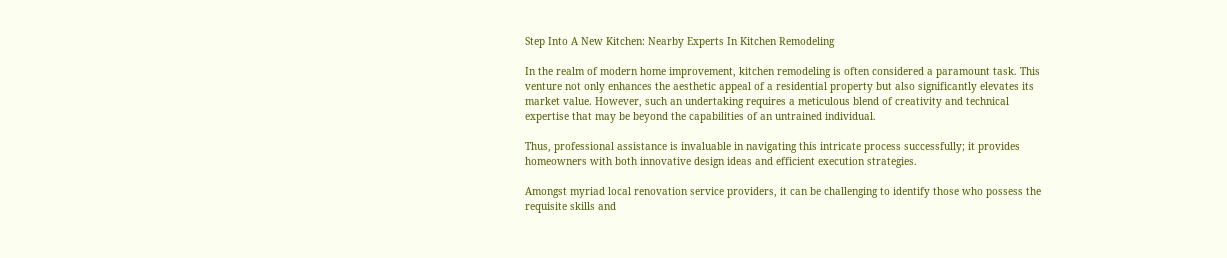Step Into A New Kitchen: Nearby Experts In Kitchen Remodeling

In the realm of modern home improvement, kitchen remodeling is often considered a paramount task. This venture not only enhances the aesthetic appeal of a residential property but also significantly elevates its market value. However, such an undertaking requires a meticulous blend of creativity and technical expertise that may be beyond the capabilities of an untrained individual.

Thus, professional assistance is invaluable in navigating this intricate process successfully; it provides homeowners with both innovative design ideas and efficient execution strategies.

Amongst myriad local renovation service providers, it can be challenging to identify those who possess the requisite skills and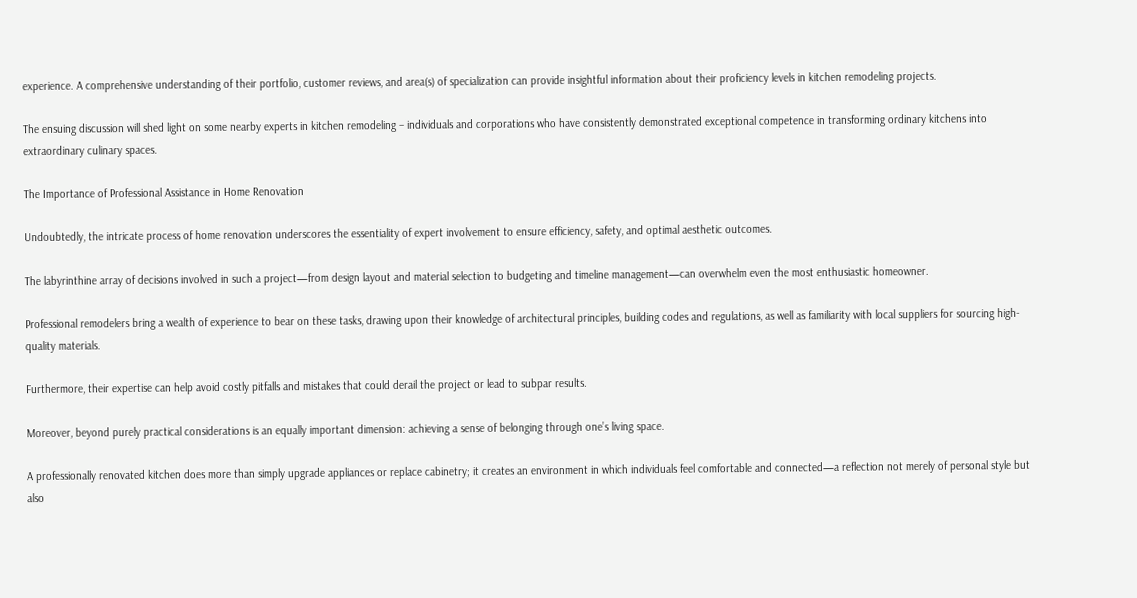experience. A comprehensive understanding of their portfolio, customer reviews, and area(s) of specialization can provide insightful information about their proficiency levels in kitchen remodeling projects.

The ensuing discussion will shed light on some nearby experts in kitchen remodeling – individuals and corporations who have consistently demonstrated exceptional competence in transforming ordinary kitchens into extraordinary culinary spaces.

The Importance of Professional Assistance in Home Renovation

Undoubtedly, the intricate process of home renovation underscores the essentiality of expert involvement to ensure efficiency, safety, and optimal aesthetic outcomes.

The labyrinthine array of decisions involved in such a project—from design layout and material selection to budgeting and timeline management—can overwhelm even the most enthusiastic homeowner.

Professional remodelers bring a wealth of experience to bear on these tasks, drawing upon their knowledge of architectural principles, building codes and regulations, as well as familiarity with local suppliers for sourcing high-quality materials.

Furthermore, their expertise can help avoid costly pitfalls and mistakes that could derail the project or lead to subpar results.

Moreover, beyond purely practical considerations is an equally important dimension: achieving a sense of belonging through one’s living space.

A professionally renovated kitchen does more than simply upgrade appliances or replace cabinetry; it creates an environment in which individuals feel comfortable and connected—a reflection not merely of personal style but also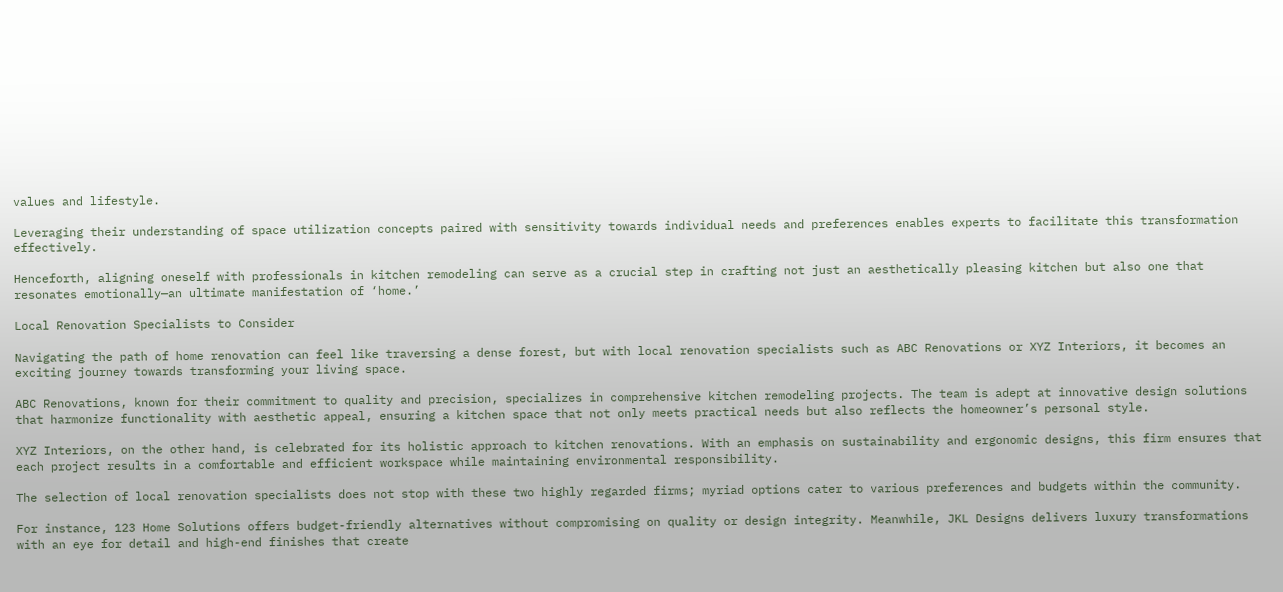values and lifestyle.

Leveraging their understanding of space utilization concepts paired with sensitivity towards individual needs and preferences enables experts to facilitate this transformation effectively.

Henceforth, aligning oneself with professionals in kitchen remodeling can serve as a crucial step in crafting not just an aesthetically pleasing kitchen but also one that resonates emotionally—an ultimate manifestation of ‘home.’

Local Renovation Specialists to Consider

Navigating the path of home renovation can feel like traversing a dense forest, but with local renovation specialists such as ABC Renovations or XYZ Interiors, it becomes an exciting journey towards transforming your living space.

ABC Renovations, known for their commitment to quality and precision, specializes in comprehensive kitchen remodeling projects. The team is adept at innovative design solutions that harmonize functionality with aesthetic appeal, ensuring a kitchen space that not only meets practical needs but also reflects the homeowner’s personal style.

XYZ Interiors, on the other hand, is celebrated for its holistic approach to kitchen renovations. With an emphasis on sustainability and ergonomic designs, this firm ensures that each project results in a comfortable and efficient workspace while maintaining environmental responsibility.

The selection of local renovation specialists does not stop with these two highly regarded firms; myriad options cater to various preferences and budgets within the community.

For instance, 123 Home Solutions offers budget-friendly alternatives without compromising on quality or design integrity. Meanwhile, JKL Designs delivers luxury transformations with an eye for detail and high-end finishes that create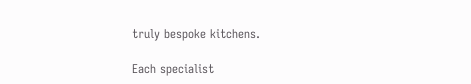truly bespoke kitchens.

Each specialist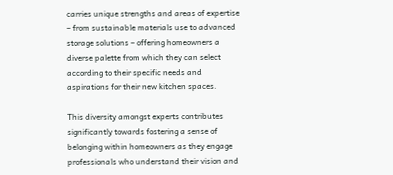carries unique strengths and areas of expertise – from sustainable materials use to advanced storage solutions – offering homeowners a diverse palette from which they can select according to their specific needs and aspirations for their new kitchen spaces.

This diversity amongst experts contributes significantly towards fostering a sense of belonging within homeowners as they engage professionals who understand their vision and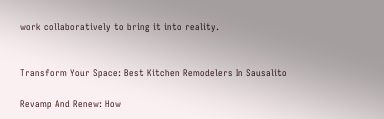work collaboratively to bring it into reality.


Transform Your Space: Best Kitchen Remodelers In Sausalito

Revamp And Renew: How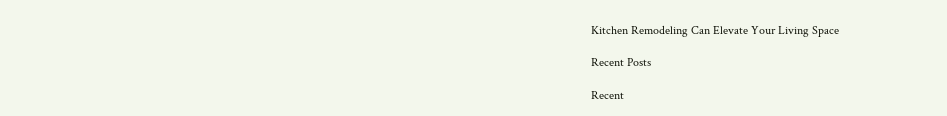Kitchen Remodeling Can Elevate Your Living Space

Recent Posts

Recent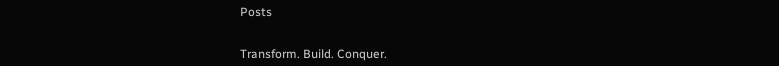Posts


Transform. Build. Conquer.